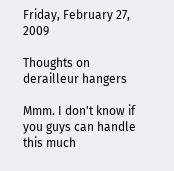Friday, February 27, 2009

Thoughts on derailleur hangers

Mmm. I don't know if you guys can handle this much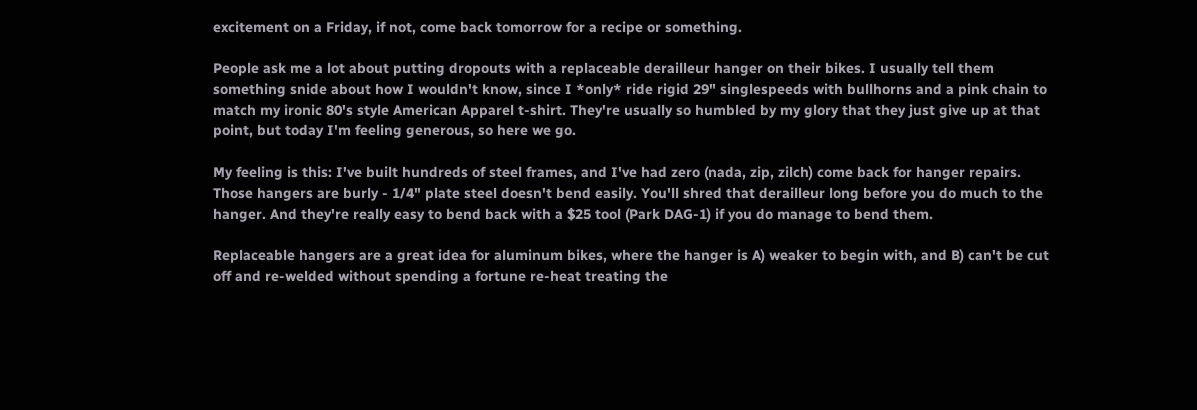excitement on a Friday, if not, come back tomorrow for a recipe or something.

People ask me a lot about putting dropouts with a replaceable derailleur hanger on their bikes. I usually tell them something snide about how I wouldn't know, since I *only* ride rigid 29" singlespeeds with bullhorns and a pink chain to match my ironic 80's style American Apparel t-shirt. They're usually so humbled by my glory that they just give up at that point, but today I'm feeling generous, so here we go.

My feeling is this: I've built hundreds of steel frames, and I've had zero (nada, zip, zilch) come back for hanger repairs. Those hangers are burly - 1/4" plate steel doesn't bend easily. You'll shred that derailleur long before you do much to the hanger. And they're really easy to bend back with a $25 tool (Park DAG-1) if you do manage to bend them.

Replaceable hangers are a great idea for aluminum bikes, where the hanger is A) weaker to begin with, and B) can't be cut off and re-welded without spending a fortune re-heat treating the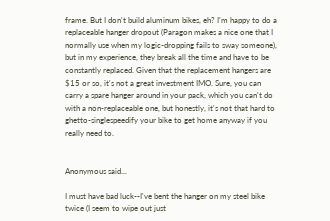frame. But I don't build aluminum bikes, eh? I'm happy to do a replaceable hanger dropout (Paragon makes a nice one that I normally use when my logic-dropping fails to sway someone), but in my experience, they break all the time and have to be constantly replaced. Given that the replacement hangers are $15 or so, it's not a great investment IMO. Sure, you can carry a spare hanger around in your pack, which you can't do with a non-replaceable one, but honestly, it's not that hard to ghetto-singlespeedify your bike to get home anyway if you really need to.


Anonymous said...

I must have bad luck--I've bent the hanger on my steel bike twice (I seem to wipe out just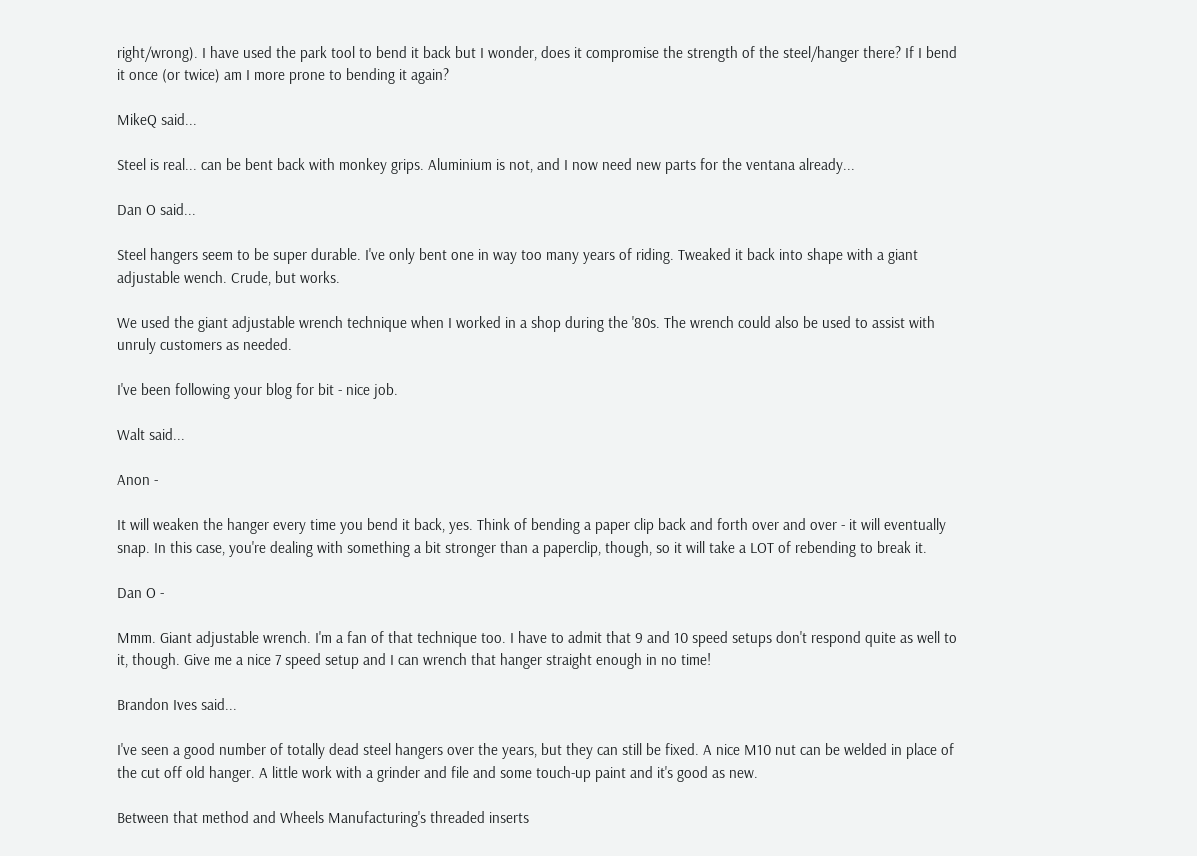right/wrong). I have used the park tool to bend it back but I wonder, does it compromise the strength of the steel/hanger there? If I bend it once (or twice) am I more prone to bending it again?

MikeQ said...

Steel is real... can be bent back with monkey grips. Aluminium is not, and I now need new parts for the ventana already...

Dan O said...

Steel hangers seem to be super durable. I've only bent one in way too many years of riding. Tweaked it back into shape with a giant adjustable wench. Crude, but works.

We used the giant adjustable wrench technique when I worked in a shop during the '80s. The wrench could also be used to assist with unruly customers as needed.

I've been following your blog for bit - nice job.

Walt said...

Anon -

It will weaken the hanger every time you bend it back, yes. Think of bending a paper clip back and forth over and over - it will eventually snap. In this case, you're dealing with something a bit stronger than a paperclip, though, so it will take a LOT of rebending to break it.

Dan O -

Mmm. Giant adjustable wrench. I'm a fan of that technique too. I have to admit that 9 and 10 speed setups don't respond quite as well to it, though. Give me a nice 7 speed setup and I can wrench that hanger straight enough in no time!

Brandon Ives said...

I've seen a good number of totally dead steel hangers over the years, but they can still be fixed. A nice M10 nut can be welded in place of the cut off old hanger. A little work with a grinder and file and some touch-up paint and it's good as new.

Between that method and Wheels Manufacturing's threaded inserts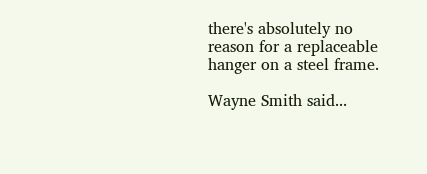there's absolutely no reason for a replaceable hanger on a steel frame.

Wayne Smith said...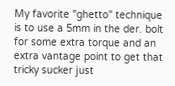My favorite "ghetto" technique is to use a 5mm in the der. bolt for some extra torque and an extra vantage point to get that tricky sucker just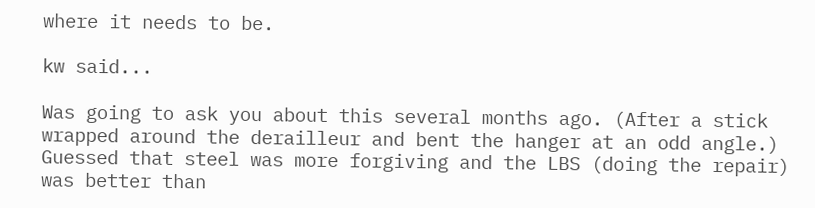where it needs to be.

kw said...

Was going to ask you about this several months ago. (After a stick wrapped around the derailleur and bent the hanger at an odd angle.) Guessed that steel was more forgiving and the LBS (doing the repair) was better than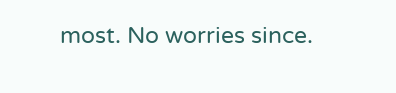most. No worries since.